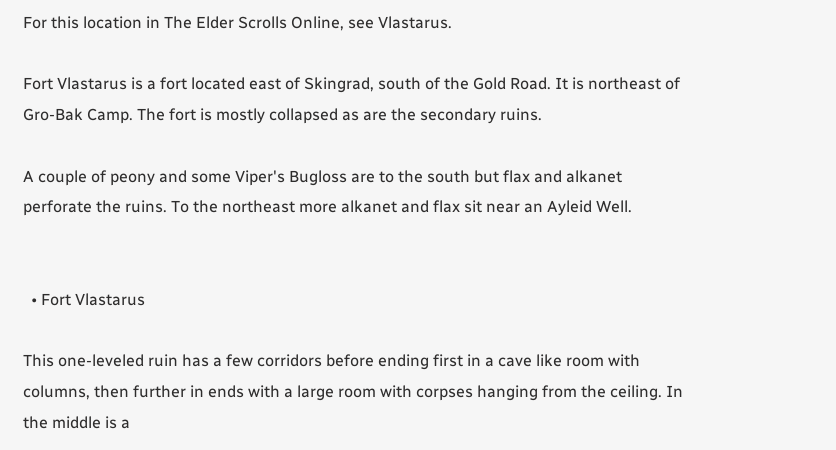For this location in The Elder Scrolls Online, see Vlastarus.

Fort Vlastarus is a fort located east of Skingrad, south of the Gold Road. It is northeast of Gro-Bak Camp. The fort is mostly collapsed as are the secondary ruins.

A couple of peony and some Viper's Bugloss are to the south but flax and alkanet perforate the ruins. To the northeast more alkanet and flax sit near an Ayleid Well.


  • Fort Vlastarus

This one-leveled ruin has a few corridors before ending first in a cave like room with columns, then further in ends with a large room with corpses hanging from the ceiling. In the middle is a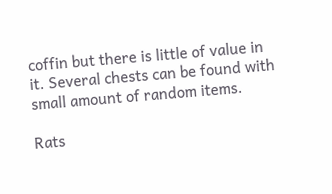coffin but there is little of value in it. Several chests can be found with small amount of random items.

Rats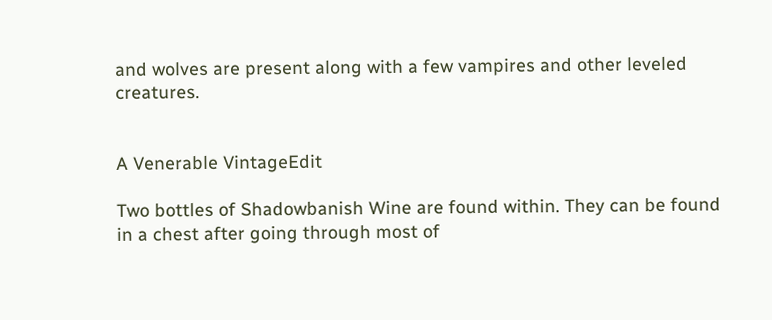and wolves are present along with a few vampires and other leveled creatures.


A Venerable VintageEdit

Two bottles of Shadowbanish Wine are found within. They can be found in a chest after going through most of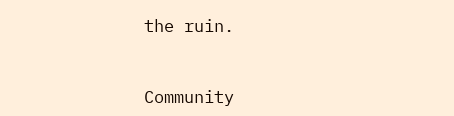the ruin.


Community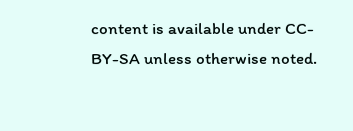content is available under CC-BY-SA unless otherwise noted.